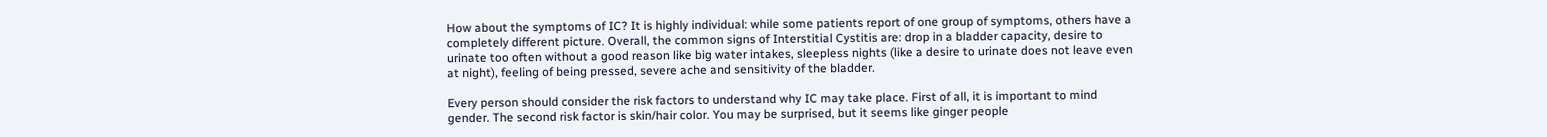How about the symptoms of IC? It is highly individual: while some patients report of one group of symptoms, others have a completely different picture. Overall, the common signs of Interstitial Cystitis are: drop in a bladder capacity, desire to urinate too often without a good reason like big water intakes, sleepless nights (like a desire to urinate does not leave even at night), feeling of being pressed, severe ache and sensitivity of the bladder.

Every person should consider the risk factors to understand why IC may take place. First of all, it is important to mind gender. The second risk factor is skin/hair color. You may be surprised, but it seems like ginger people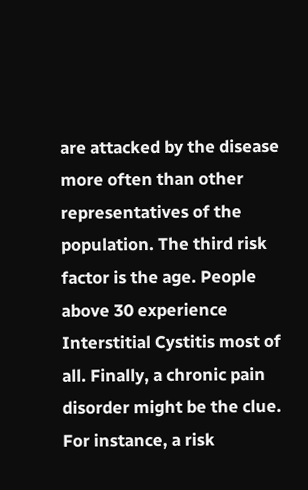are attacked by the disease more often than other representatives of the population. The third risk factor is the age. People above 30 experience Interstitial Cystitis most of all. Finally, a chronic pain disorder might be the clue. For instance, a risk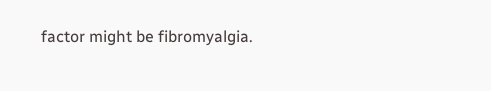factor might be fibromyalgia.